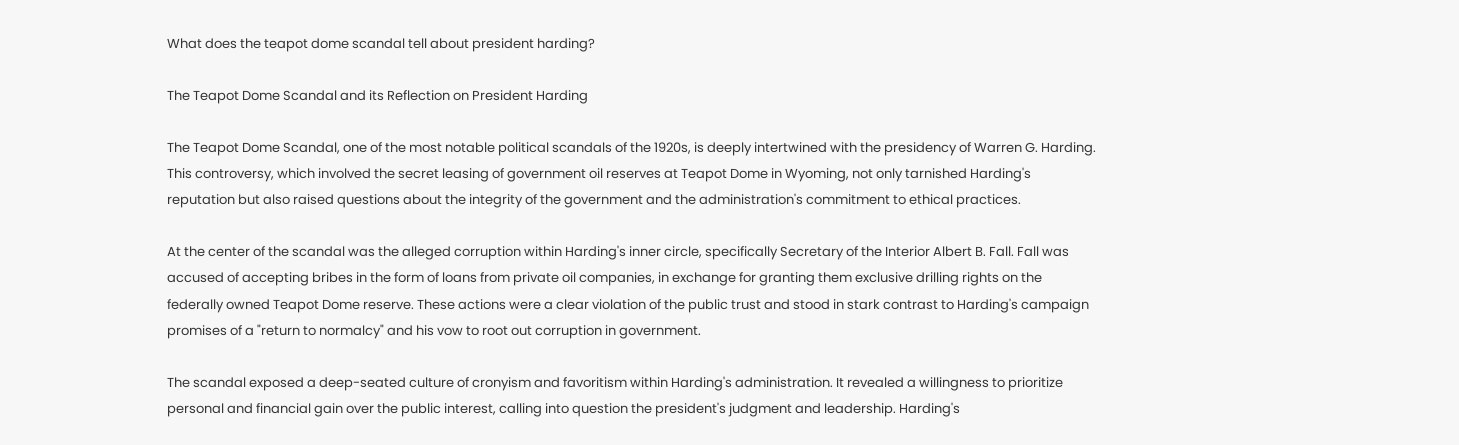What does the teapot dome scandal tell about president harding?

The Teapot Dome Scandal and its Reflection on President Harding

The Teapot Dome Scandal, one of the most notable political scandals of the 1920s, is deeply intertwined with the presidency of Warren G. Harding. This controversy, which involved the secret leasing of government oil reserves at Teapot Dome in Wyoming, not only tarnished Harding's reputation but also raised questions about the integrity of the government and the administration's commitment to ethical practices.

At the center of the scandal was the alleged corruption within Harding's inner circle, specifically Secretary of the Interior Albert B. Fall. Fall was accused of accepting bribes in the form of loans from private oil companies, in exchange for granting them exclusive drilling rights on the federally owned Teapot Dome reserve. These actions were a clear violation of the public trust and stood in stark contrast to Harding's campaign promises of a "return to normalcy" and his vow to root out corruption in government.

The scandal exposed a deep-seated culture of cronyism and favoritism within Harding's administration. It revealed a willingness to prioritize personal and financial gain over the public interest, calling into question the president's judgment and leadership. Harding's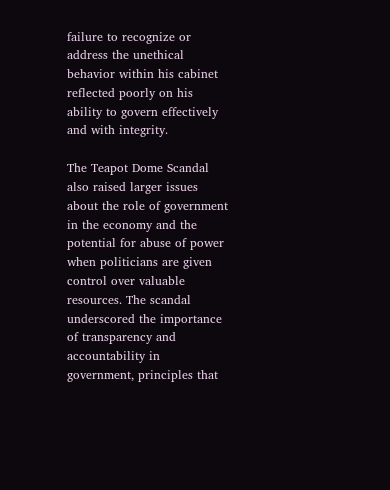failure to recognize or address the unethical behavior within his cabinet reflected poorly on his ability to govern effectively and with integrity.

The Teapot Dome Scandal also raised larger issues about the role of government in the economy and the potential for abuse of power when politicians are given control over valuable resources. The scandal underscored the importance of transparency and accountability in government, principles that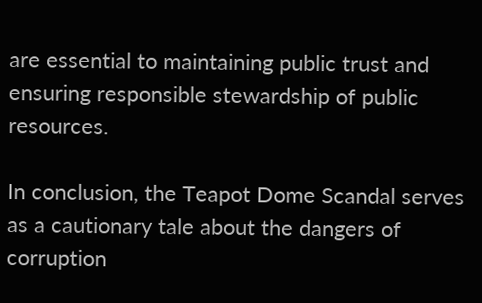are essential to maintaining public trust and ensuring responsible stewardship of public resources.

In conclusion, the Teapot Dome Scandal serves as a cautionary tale about the dangers of corruption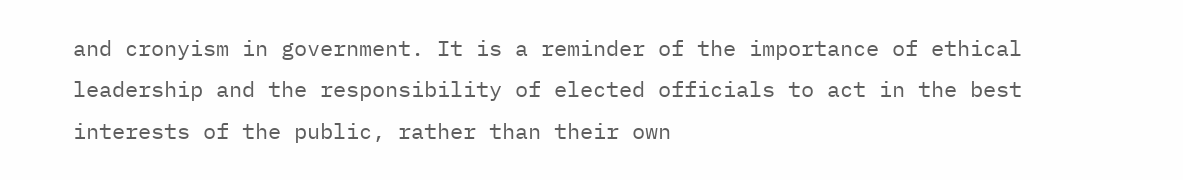and cronyism in government. It is a reminder of the importance of ethical leadership and the responsibility of elected officials to act in the best interests of the public, rather than their own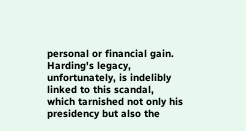personal or financial gain. Harding's legacy, unfortunately, is indelibly linked to this scandal, which tarnished not only his presidency but also the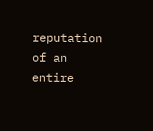reputation of an entire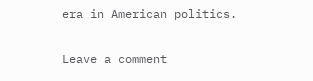era in American politics.

Leave a comment